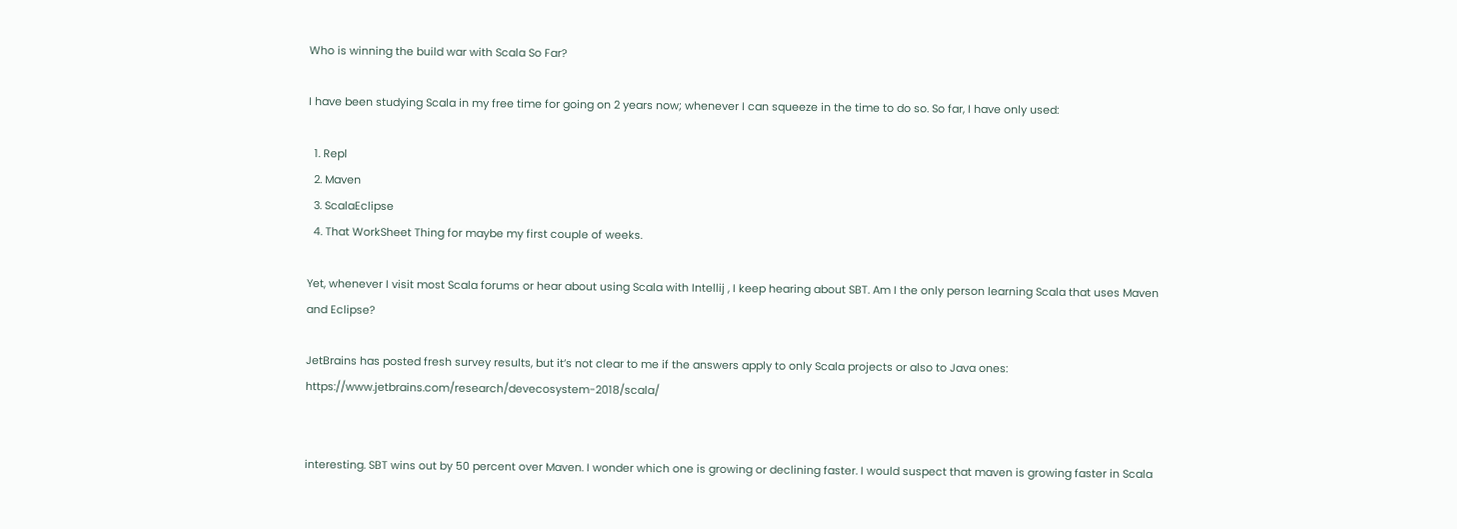Who is winning the build war with Scala So Far?

I have been studying Scala in my free time for going on 2 years now; whenever I can squeeze in the time to do so. So far, I have only used:

  1. Repl
  2. Maven
  3. ScalaEclipse
  4. That WorkSheet Thing for maybe my first couple of weeks.

Yet, whenever I visit most Scala forums or hear about using Scala with Intellij , I keep hearing about SBT. Am I the only person learning Scala that uses Maven and Eclipse?

JetBrains has posted fresh survey results, but it’s not clear to me if the answers apply to only Scala projects or also to Java ones: https://www.jetbrains.com/research/devecosystem-2018/scala/


interesting. SBT wins out by 50 percent over Maven. I wonder which one is growing or declining faster. I would suspect that maven is growing faster in Scala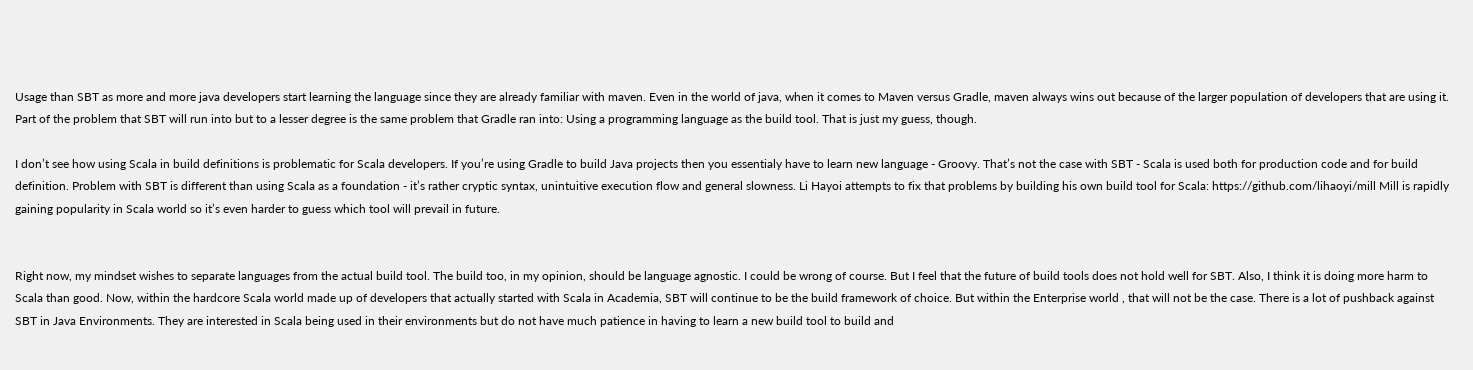Usage than SBT as more and more java developers start learning the language since they are already familiar with maven. Even in the world of java, when it comes to Maven versus Gradle, maven always wins out because of the larger population of developers that are using it. Part of the problem that SBT will run into but to a lesser degree is the same problem that Gradle ran into: Using a programming language as the build tool. That is just my guess, though.

I don’t see how using Scala in build definitions is problematic for Scala developers. If you’re using Gradle to build Java projects then you essentialy have to learn new language - Groovy. That’s not the case with SBT - Scala is used both for production code and for build definition. Problem with SBT is different than using Scala as a foundation - it’s rather cryptic syntax, unintuitive execution flow and general slowness. Li Hayoi attempts to fix that problems by building his own build tool for Scala: https://github.com/lihaoyi/mill Mill is rapidly gaining popularity in Scala world so it’s even harder to guess which tool will prevail in future.


Right now, my mindset wishes to separate languages from the actual build tool. The build too, in my opinion, should be language agnostic. I could be wrong of course. But I feel that the future of build tools does not hold well for SBT. Also, I think it is doing more harm to Scala than good. Now, within the hardcore Scala world made up of developers that actually started with Scala in Academia, SBT will continue to be the build framework of choice. But within the Enterprise world , that will not be the case. There is a lot of pushback against SBT in Java Environments. They are interested in Scala being used in their environments but do not have much patience in having to learn a new build tool to build and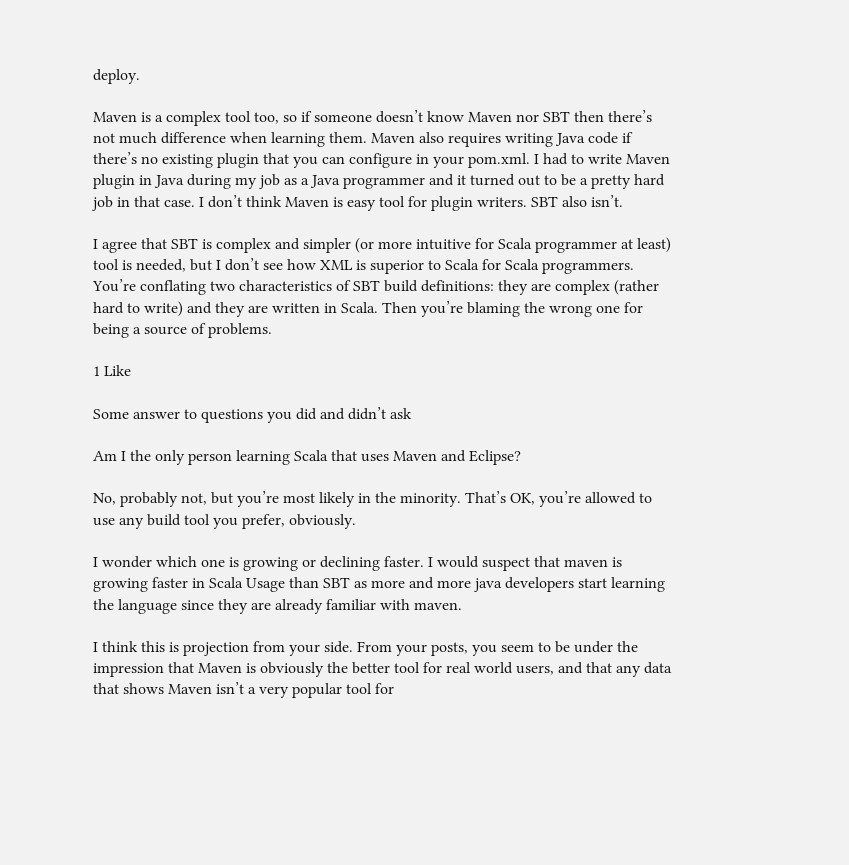deploy.

Maven is a complex tool too, so if someone doesn’t know Maven nor SBT then there’s not much difference when learning them. Maven also requires writing Java code if there’s no existing plugin that you can configure in your pom.xml. I had to write Maven plugin in Java during my job as a Java programmer and it turned out to be a pretty hard job in that case. I don’t think Maven is easy tool for plugin writers. SBT also isn’t.

I agree that SBT is complex and simpler (or more intuitive for Scala programmer at least) tool is needed, but I don’t see how XML is superior to Scala for Scala programmers. You’re conflating two characteristics of SBT build definitions: they are complex (rather hard to write) and they are written in Scala. Then you’re blaming the wrong one for being a source of problems.

1 Like

Some answer to questions you did and didn’t ask

Am I the only person learning Scala that uses Maven and Eclipse?

No, probably not, but you’re most likely in the minority. That’s OK, you’re allowed to use any build tool you prefer, obviously.

I wonder which one is growing or declining faster. I would suspect that maven is growing faster in Scala Usage than SBT as more and more java developers start learning the language since they are already familiar with maven.

I think this is projection from your side. From your posts, you seem to be under the impression that Maven is obviously the better tool for real world users, and that any data that shows Maven isn’t a very popular tool for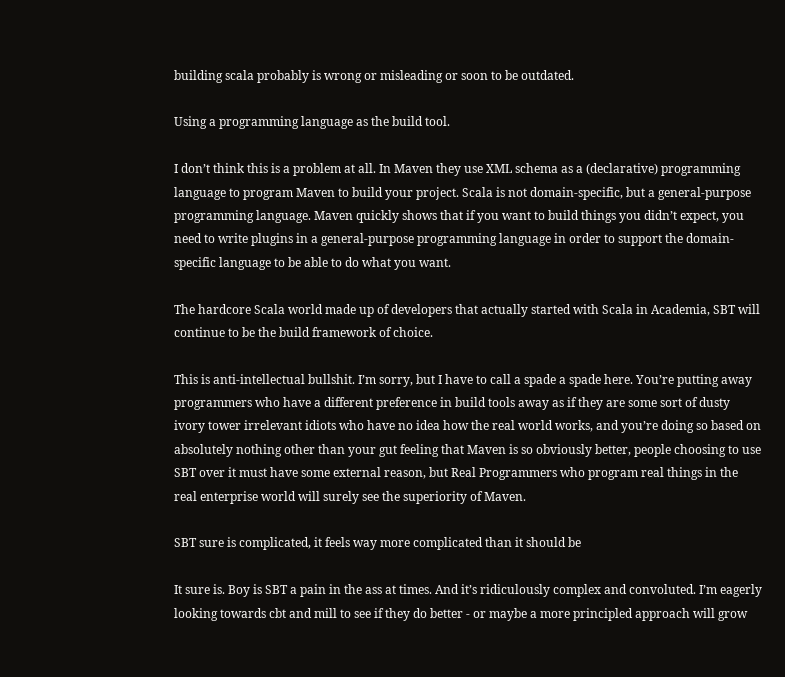building scala probably is wrong or misleading or soon to be outdated.

Using a programming language as the build tool.

I don’t think this is a problem at all. In Maven they use XML schema as a (declarative) programming language to program Maven to build your project. Scala is not domain-specific, but a general-purpose programming language. Maven quickly shows that if you want to build things you didn’t expect, you need to write plugins in a general-purpose programming language in order to support the domain-specific language to be able to do what you want.

The hardcore Scala world made up of developers that actually started with Scala in Academia, SBT will continue to be the build framework of choice.

This is anti-intellectual bullshit. I’m sorry, but I have to call a spade a spade here. You’re putting away programmers who have a different preference in build tools away as if they are some sort of dusty ivory tower irrelevant idiots who have no idea how the real world works, and you’re doing so based on absolutely nothing other than your gut feeling that Maven is so obviously better, people choosing to use SBT over it must have some external reason, but Real Programmers who program real things in the real enterprise world will surely see the superiority of Maven.

SBT sure is complicated, it feels way more complicated than it should be

It sure is. Boy is SBT a pain in the ass at times. And it’s ridiculously complex and convoluted. I’m eagerly looking towards cbt and mill to see if they do better - or maybe a more principled approach will grow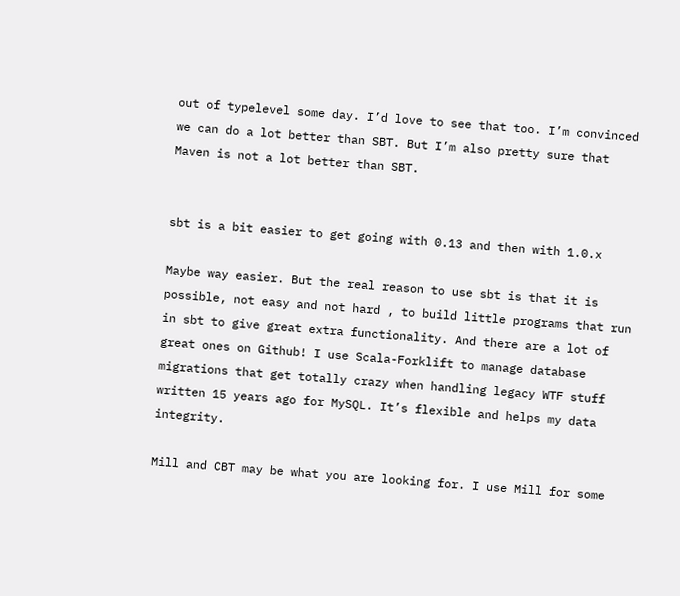out of typelevel some day. I’d love to see that too. I’m convinced we can do a lot better than SBT. But I’m also pretty sure that Maven is not a lot better than SBT.


sbt is a bit easier to get going with 0.13 and then with 1.0.x

Maybe way easier. But the real reason to use sbt is that it is possible, not easy and not hard , to build little programs that run in sbt to give great extra functionality. And there are a lot of great ones on Github! I use Scala-Forklift to manage database migrations that get totally crazy when handling legacy WTF stuff written 15 years ago for MySQL. It’s flexible and helps my data integrity.

Mill and CBT may be what you are looking for. I use Mill for some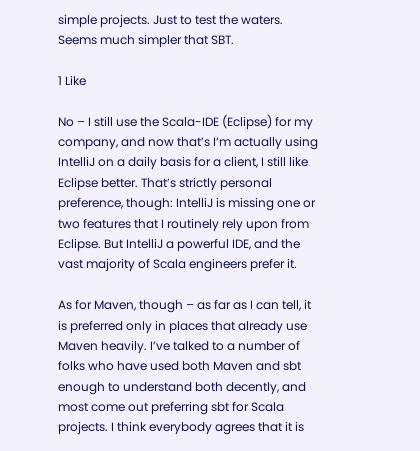simple projects. Just to test the waters. Seems much simpler that SBT.

1 Like

No – I still use the Scala-IDE (Eclipse) for my company, and now that’s I’m actually using IntelliJ on a daily basis for a client, I still like Eclipse better. That’s strictly personal preference, though: IntelliJ is missing one or two features that I routinely rely upon from Eclipse. But IntelliJ a powerful IDE, and the vast majority of Scala engineers prefer it.

As for Maven, though – as far as I can tell, it is preferred only in places that already use Maven heavily. I’ve talked to a number of folks who have used both Maven and sbt enough to understand both decently, and most come out preferring sbt for Scala projects. I think everybody agrees that it is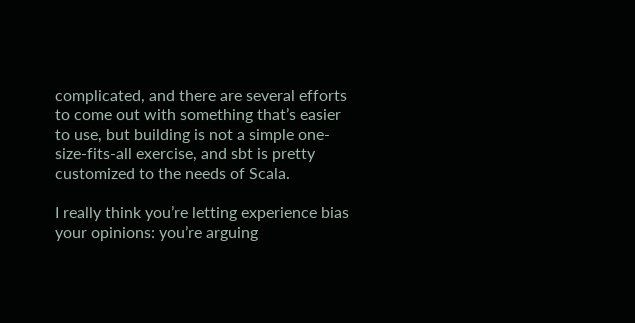complicated, and there are several efforts to come out with something that’s easier to use, but building is not a simple one-size-fits-all exercise, and sbt is pretty customized to the needs of Scala.

I really think you’re letting experience bias your opinions: you’re arguing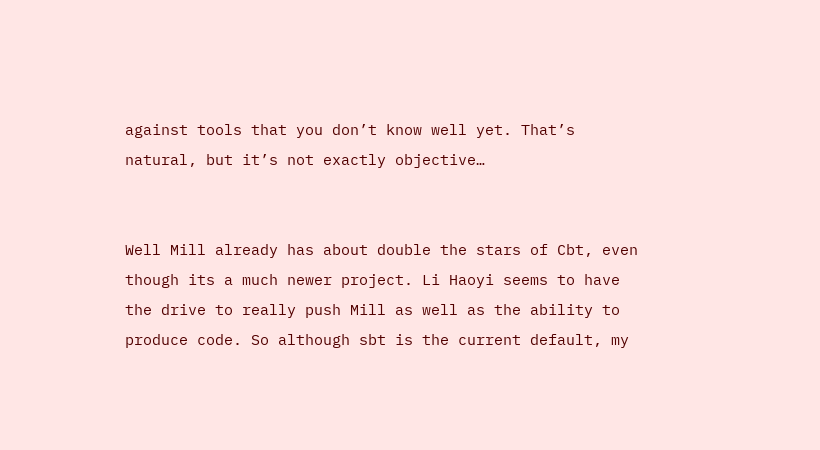against tools that you don’t know well yet. That’s natural, but it’s not exactly objective…


Well Mill already has about double the stars of Cbt, even though its a much newer project. Li Haoyi seems to have the drive to really push Mill as well as the ability to produce code. So although sbt is the current default, my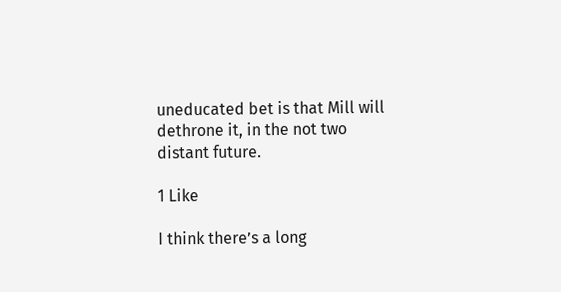uneducated bet is that Mill will dethrone it, in the not two distant future.

1 Like

I think there’s a long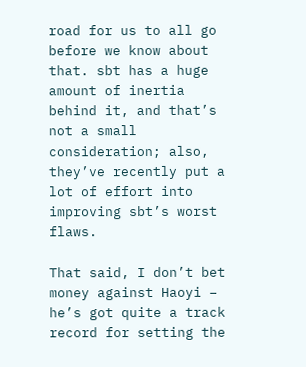road for us to all go before we know about that. sbt has a huge amount of inertia behind it, and that’s not a small consideration; also, they’ve recently put a lot of effort into improving sbt’s worst flaws.

That said, I don’t bet money against Haoyi – he’s got quite a track record for setting the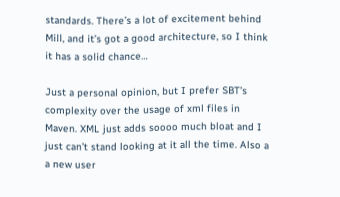standards. There’s a lot of excitement behind Mill, and it’s got a good architecture, so I think it has a solid chance…

Just a personal opinion, but I prefer SBT’s complexity over the usage of xml files in Maven. XML just adds soooo much bloat and I just can’t stand looking at it all the time. Also a a new user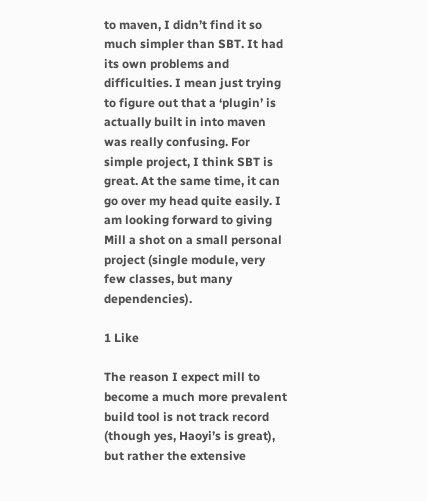to maven, I didn’t find it so much simpler than SBT. It had its own problems and difficulties. I mean just trying to figure out that a ‘plugin’ is actually built in into maven was really confusing. For simple project, I think SBT is great. At the same time, it can go over my head quite easily. I am looking forward to giving Mill a shot on a small personal project (single module, very few classes, but many dependencies).

1 Like

The reason I expect mill to become a much more prevalent build tool is not track record (though yes, Haoyi’s is great), but rather the extensive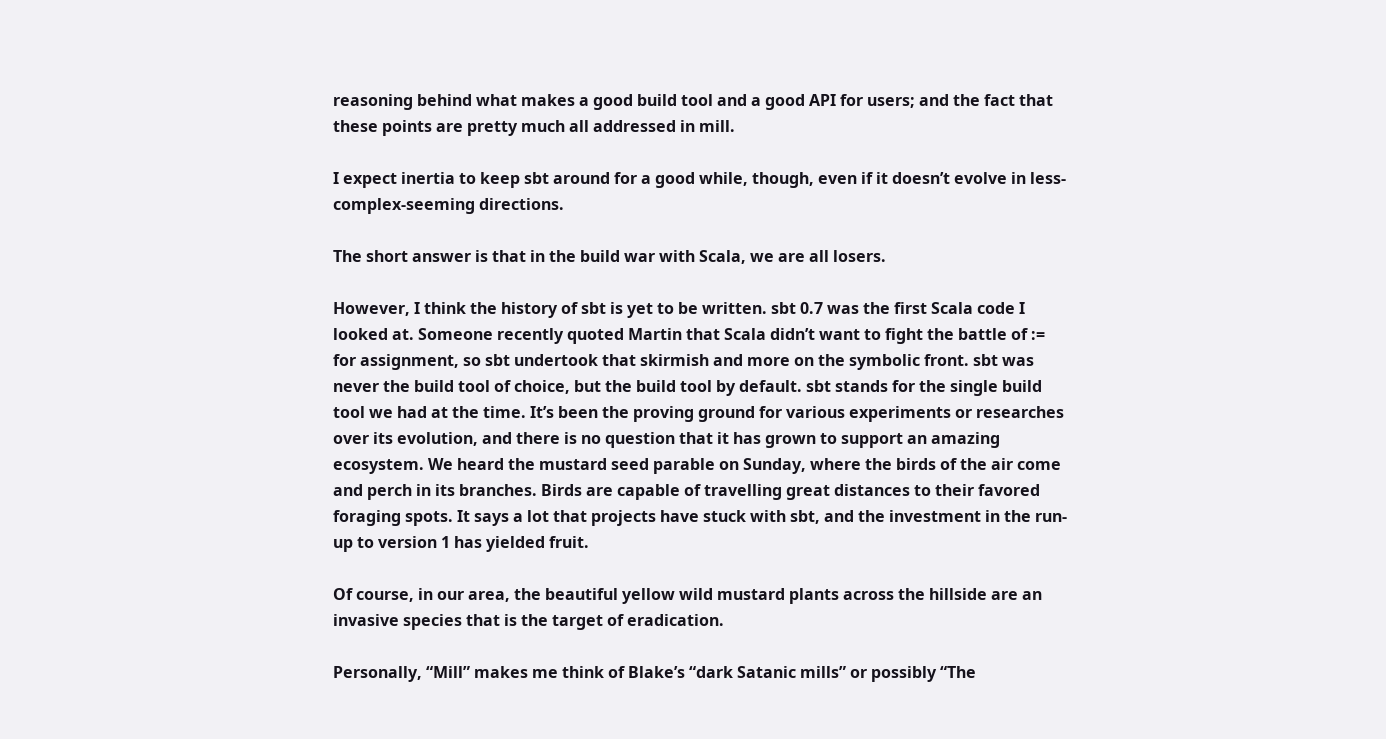reasoning behind what makes a good build tool and a good API for users; and the fact that these points are pretty much all addressed in mill.

I expect inertia to keep sbt around for a good while, though, even if it doesn’t evolve in less-complex-seeming directions.

The short answer is that in the build war with Scala, we are all losers.

However, I think the history of sbt is yet to be written. sbt 0.7 was the first Scala code I looked at. Someone recently quoted Martin that Scala didn’t want to fight the battle of := for assignment, so sbt undertook that skirmish and more on the symbolic front. sbt was never the build tool of choice, but the build tool by default. sbt stands for the single build tool we had at the time. It’s been the proving ground for various experiments or researches over its evolution, and there is no question that it has grown to support an amazing ecosystem. We heard the mustard seed parable on Sunday, where the birds of the air come and perch in its branches. Birds are capable of travelling great distances to their favored foraging spots. It says a lot that projects have stuck with sbt, and the investment in the run-up to version 1 has yielded fruit.

Of course, in our area, the beautiful yellow wild mustard plants across the hillside are an invasive species that is the target of eradication.

Personally, “Mill” makes me think of Blake’s “dark Satanic mills” or possibly “The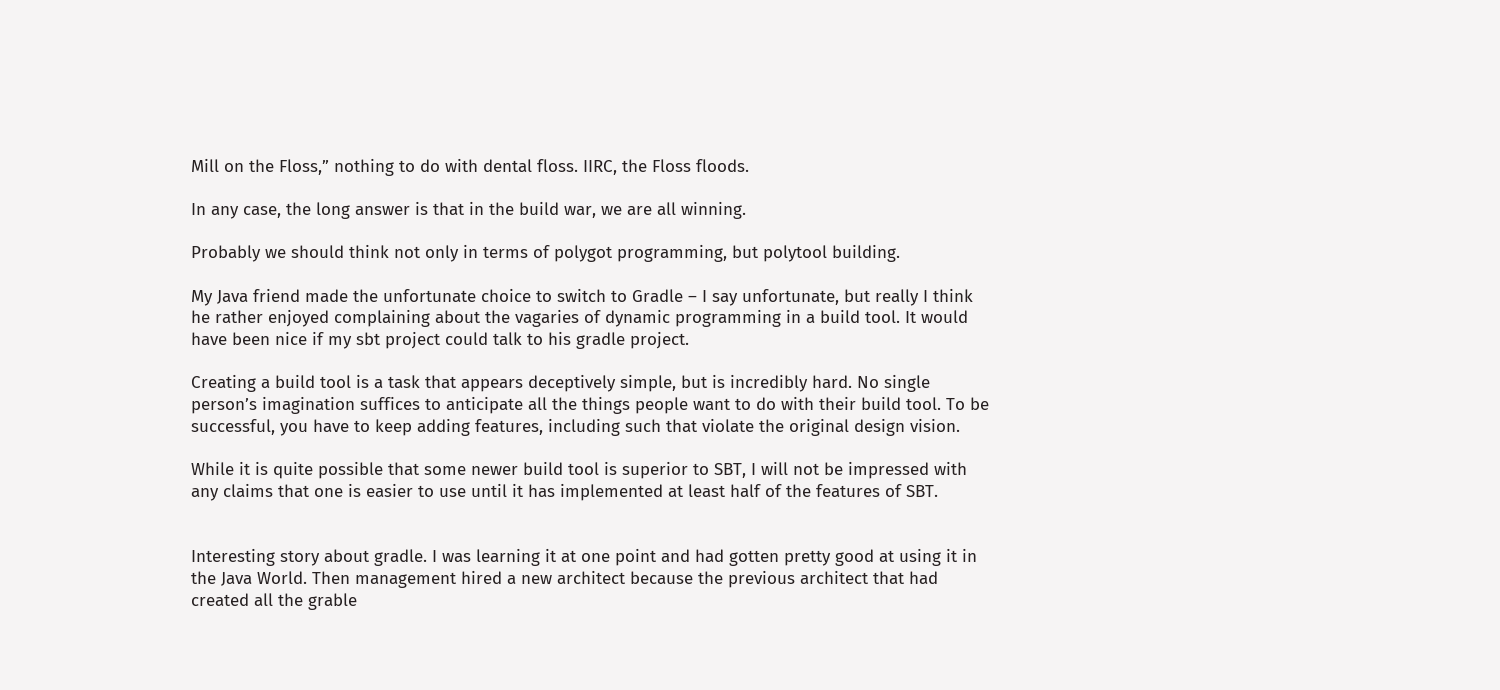Mill on the Floss,” nothing to do with dental floss. IIRC, the Floss floods.

In any case, the long answer is that in the build war, we are all winning.

Probably we should think not only in terms of polygot programming, but polytool building.

My Java friend made the unfortunate choice to switch to Gradle – I say unfortunate, but really I think he rather enjoyed complaining about the vagaries of dynamic programming in a build tool. It would have been nice if my sbt project could talk to his gradle project.

Creating a build tool is a task that appears deceptively simple, but is incredibly hard. No single person’s imagination suffices to anticipate all the things people want to do with their build tool. To be successful, you have to keep adding features, including such that violate the original design vision.

While it is quite possible that some newer build tool is superior to SBT, I will not be impressed with any claims that one is easier to use until it has implemented at least half of the features of SBT.


Interesting story about gradle. I was learning it at one point and had gotten pretty good at using it in the Java World. Then management hired a new architect because the previous architect that had created all the grable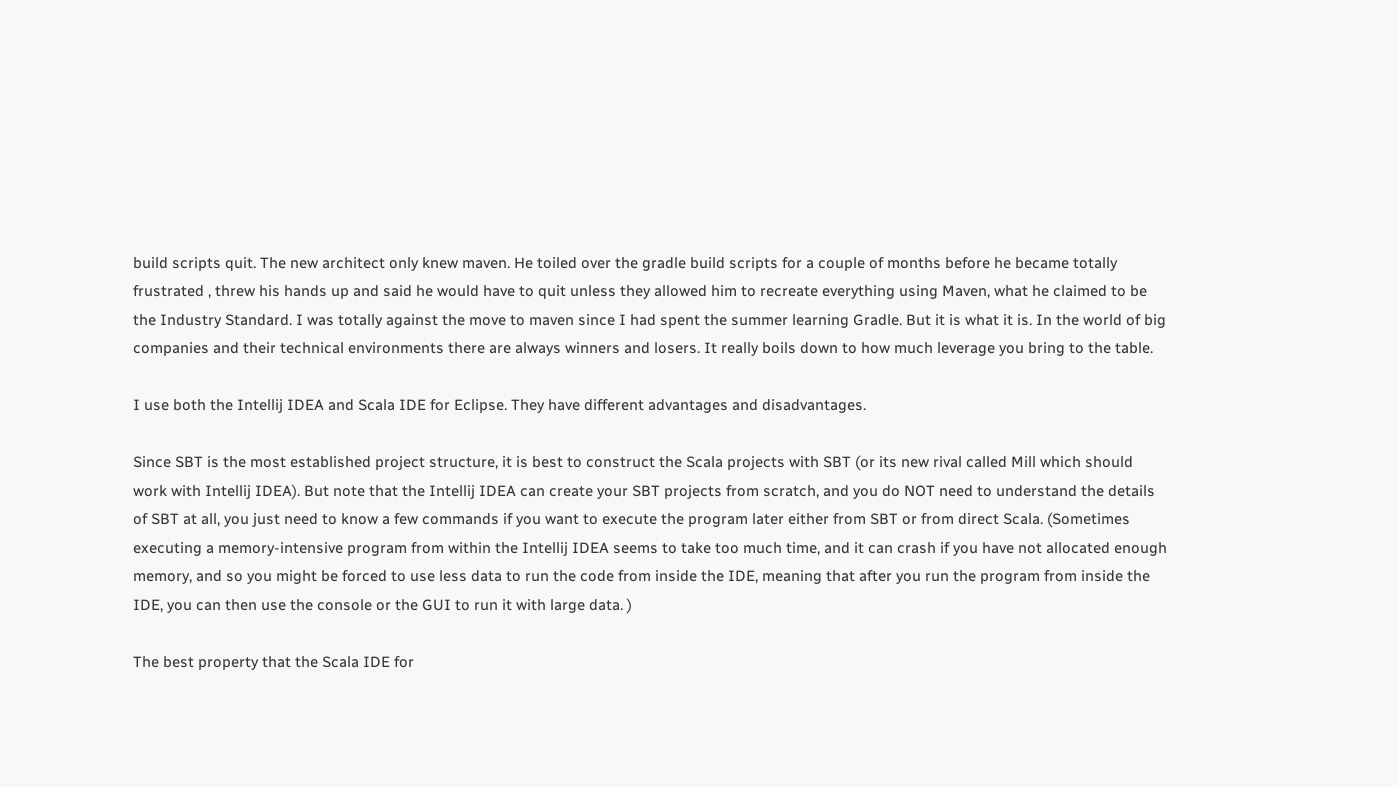build scripts quit. The new architect only knew maven. He toiled over the gradle build scripts for a couple of months before he became totally frustrated , threw his hands up and said he would have to quit unless they allowed him to recreate everything using Maven, what he claimed to be the Industry Standard. I was totally against the move to maven since I had spent the summer learning Gradle. But it is what it is. In the world of big companies and their technical environments there are always winners and losers. It really boils down to how much leverage you bring to the table.

I use both the Intellij IDEA and Scala IDE for Eclipse. They have different advantages and disadvantages.

Since SBT is the most established project structure, it is best to construct the Scala projects with SBT (or its new rival called Mill which should work with Intellij IDEA). But note that the Intellij IDEA can create your SBT projects from scratch, and you do NOT need to understand the details of SBT at all, you just need to know a few commands if you want to execute the program later either from SBT or from direct Scala. (Sometimes executing a memory-intensive program from within the Intellij IDEA seems to take too much time, and it can crash if you have not allocated enough memory, and so you might be forced to use less data to run the code from inside the IDE, meaning that after you run the program from inside the IDE, you can then use the console or the GUI to run it with large data. )

The best property that the Scala IDE for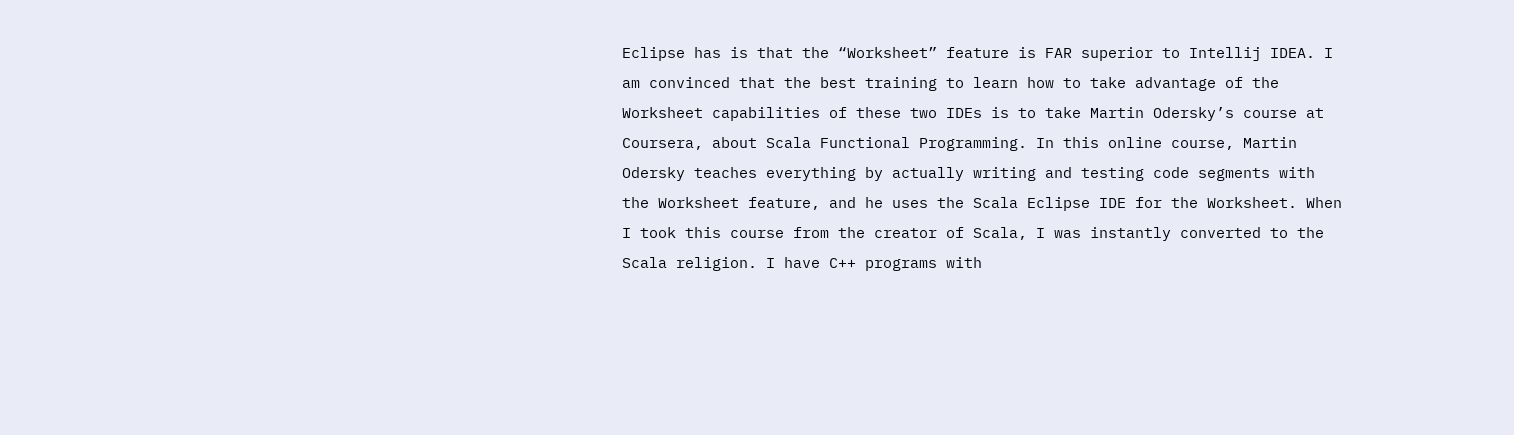Eclipse has is that the “Worksheet” feature is FAR superior to Intellij IDEA. I am convinced that the best training to learn how to take advantage of the Worksheet capabilities of these two IDEs is to take Martin Odersky’s course at Coursera, about Scala Functional Programming. In this online course, Martin Odersky teaches everything by actually writing and testing code segments with the Worksheet feature, and he uses the Scala Eclipse IDE for the Worksheet. When I took this course from the creator of Scala, I was instantly converted to the Scala religion. I have C++ programs with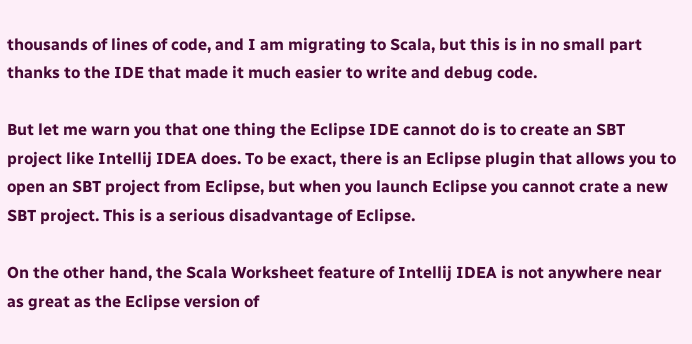thousands of lines of code, and I am migrating to Scala, but this is in no small part thanks to the IDE that made it much easier to write and debug code.

But let me warn you that one thing the Eclipse IDE cannot do is to create an SBT project like Intellij IDEA does. To be exact, there is an Eclipse plugin that allows you to open an SBT project from Eclipse, but when you launch Eclipse you cannot crate a new SBT project. This is a serious disadvantage of Eclipse.

On the other hand, the Scala Worksheet feature of Intellij IDEA is not anywhere near as great as the Eclipse version of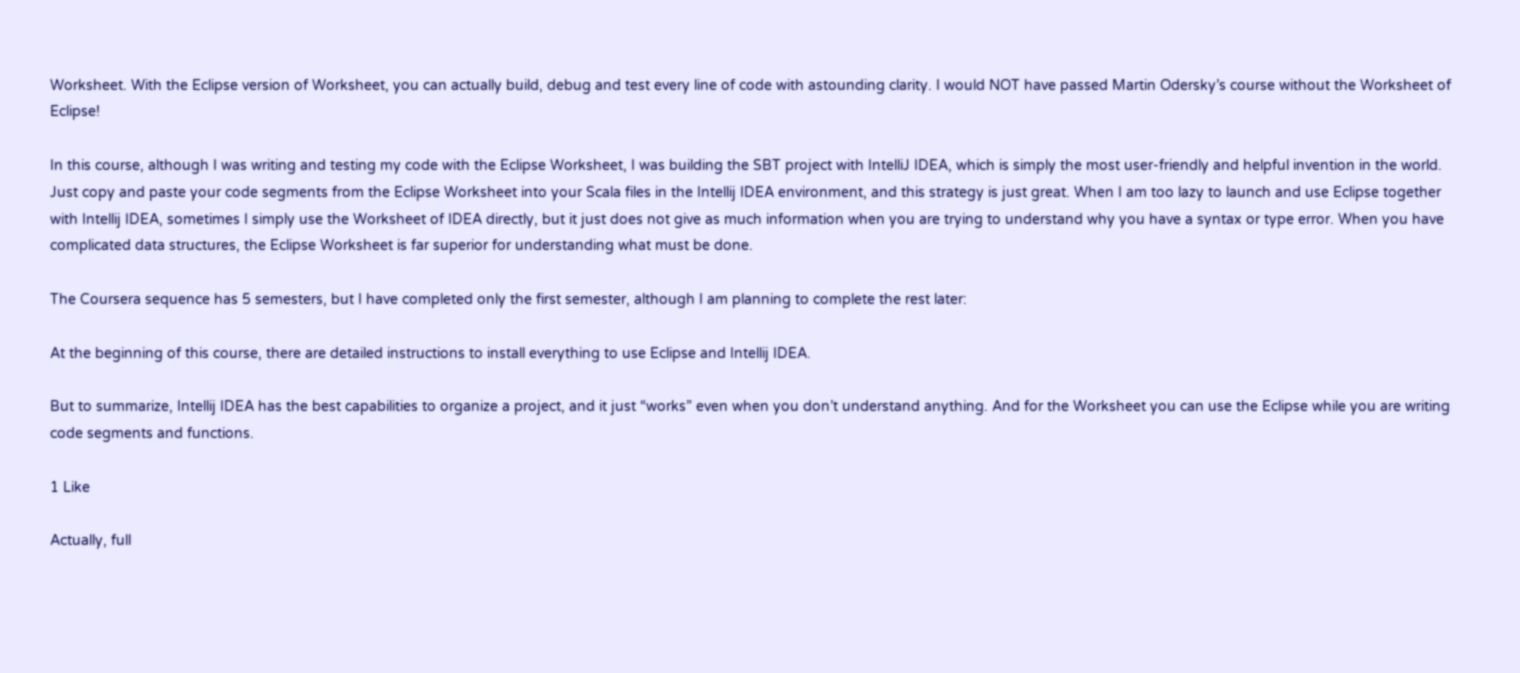Worksheet. With the Eclipse version of Worksheet, you can actually build, debug and test every line of code with astounding clarity. I would NOT have passed Martin Odersky’s course without the Worksheet of Eclipse!

In this course, although I was writing and testing my code with the Eclipse Worksheet, I was building the SBT project with IntelliJ IDEA, which is simply the most user-friendly and helpful invention in the world. Just copy and paste your code segments from the Eclipse Worksheet into your Scala files in the Intellij IDEA environment, and this strategy is just great. When I am too lazy to launch and use Eclipse together with Intellij IDEA, sometimes I simply use the Worksheet of IDEA directly, but it just does not give as much information when you are trying to understand why you have a syntax or type error. When you have complicated data structures, the Eclipse Worksheet is far superior for understanding what must be done.

The Coursera sequence has 5 semesters, but I have completed only the first semester, although I am planning to complete the rest later:

At the beginning of this course, there are detailed instructions to install everything to use Eclipse and Intellij IDEA.

But to summarize, Intellij IDEA has the best capabilities to organize a project, and it just “works” even when you don’t understand anything. And for the Worksheet you can use the Eclipse while you are writing code segments and functions.

1 Like

Actually, full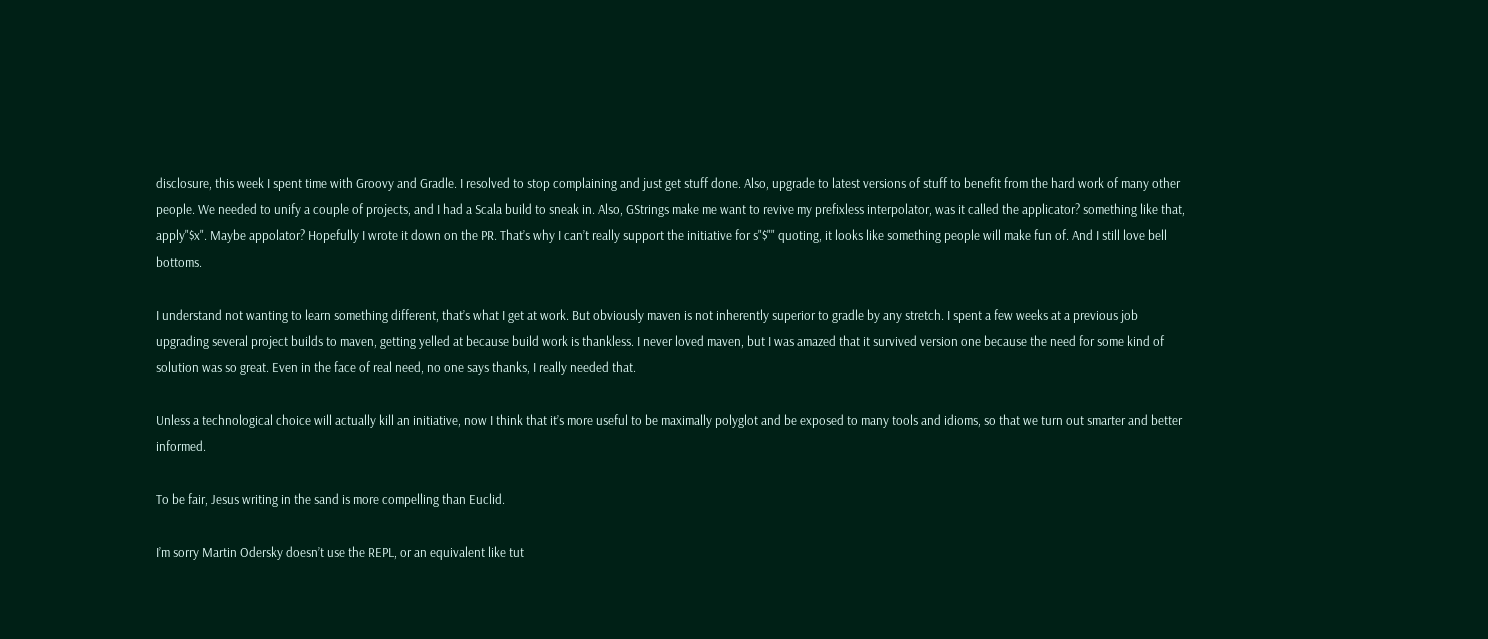disclosure, this week I spent time with Groovy and Gradle. I resolved to stop complaining and just get stuff done. Also, upgrade to latest versions of stuff to benefit from the hard work of many other people. We needed to unify a couple of projects, and I had a Scala build to sneak in. Also, GStrings make me want to revive my prefixless interpolator, was it called the applicator? something like that, apply"$x". Maybe appolator? Hopefully I wrote it down on the PR. That’s why I can’t really support the initiative for s"$"" quoting, it looks like something people will make fun of. And I still love bell bottoms.

I understand not wanting to learn something different, that’s what I get at work. But obviously maven is not inherently superior to gradle by any stretch. I spent a few weeks at a previous job upgrading several project builds to maven, getting yelled at because build work is thankless. I never loved maven, but I was amazed that it survived version one because the need for some kind of solution was so great. Even in the face of real need, no one says thanks, I really needed that.

Unless a technological choice will actually kill an initiative, now I think that it’s more useful to be maximally polyglot and be exposed to many tools and idioms, so that we turn out smarter and better informed.

To be fair, Jesus writing in the sand is more compelling than Euclid.

I’m sorry Martin Odersky doesn’t use the REPL, or an equivalent like tut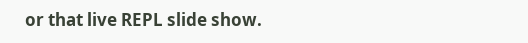or that live REPL slide show.